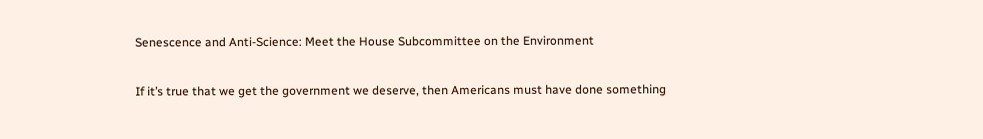Senescence and Anti-Science: Meet the House Subcommittee on the Environment

If it’s true that we get the government we deserve, then Americans must have done something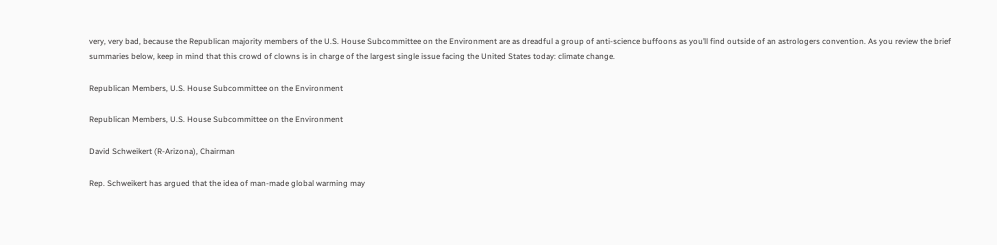very, very bad, because the Republican majority members of the U.S. House Subcommittee on the Environment are as dreadful a group of anti-science buffoons as you’ll find outside of an astrologers convention. As you review the brief summaries below, keep in mind that this crowd of clowns is in charge of the largest single issue facing the United States today: climate change.

Republican Members, U.S. House Subcommittee on the Environment

Republican Members, U.S. House Subcommittee on the Environment

David Schweikert (R-Arizona), Chairman

Rep. Schweikert has argued that the idea of man-made global warming may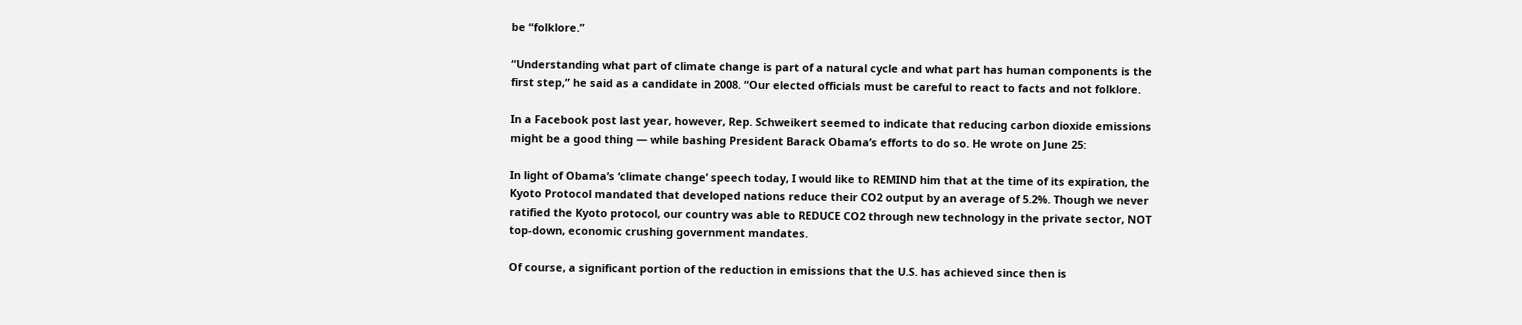be “folklore.”

“Understanding what part of climate change is part of a natural cycle and what part has human components is the first step,” he said as a candidate in 2008. “Our elected officials must be careful to react to facts and not folklore.

In a Facebook post last year, however, Rep. Schweikert seemed to indicate that reducing carbon dioxide emissions might be a good thing — while bashing President Barack Obama’s efforts to do so. He wrote on June 25:

In light of Obama’s ‘climate change’ speech today, I would like to REMIND him that at the time of its expiration, the Kyoto Protocol mandated that developed nations reduce their CO2 output by an average of 5.2%. Though we never ratified the Kyoto protocol, our country was able to REDUCE CO2 through new technology in the private sector, NOT top-down, economic crushing government mandates.

Of course, a significant portion of the reduction in emissions that the U.S. has achieved since then is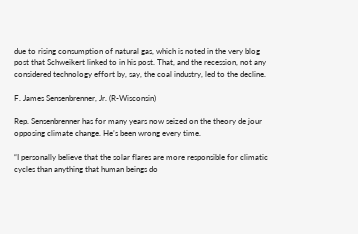due to rising consumption of natural gas, which is noted in the very blog post that Schweikert linked to in his post. That, and the recession, not any considered technology effort by, say, the coal industry, led to the decline.

F. James Sensenbrenner, Jr. (R-Wisconsin)

Rep. Sensenbrenner has for many years now seized on the theory de jour opposing climate change. He’s been wrong every time.

“I personally believe that the solar flares are more responsible for climatic cycles than anything that human beings do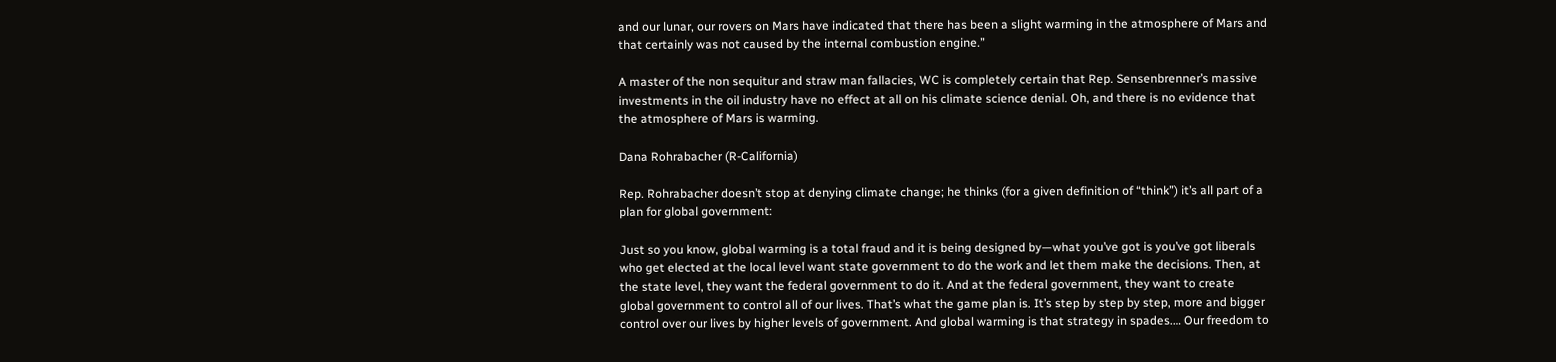and our lunar, our rovers on Mars have indicated that there has been a slight warming in the atmosphere of Mars and that certainly was not caused by the internal combustion engine.”

A master of the non sequitur and straw man fallacies, WC is completely certain that Rep. Sensenbrenner’s massive investments in the oil industry have no effect at all on his climate science denial. Oh, and there is no evidence that the atmosphere of Mars is warming.

Dana Rohrabacher (R-California)

Rep. Rohrabacher doesn’t stop at denying climate change; he thinks (for a given definition of “think”) it’s all part of a plan for global government:

Just so you know, global warming is a total fraud and it is being designed by—what you’ve got is you’ve got liberals who get elected at the local level want state government to do the work and let them make the decisions. Then, at the state level, they want the federal government to do it. And at the federal government, they want to create global government to control all of our lives. That’s what the game plan is. It’s step by step by step, more and bigger control over our lives by higher levels of government. And global warming is that strategy in spades.… Our freedom to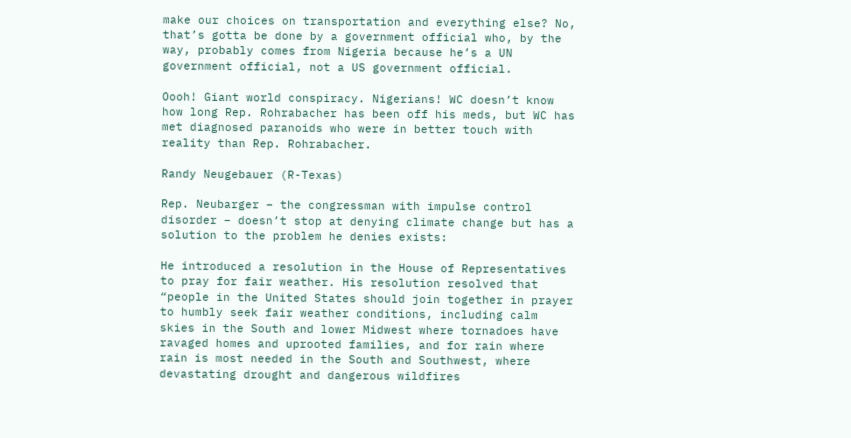make our choices on transportation and everything else? No, that’s gotta be done by a government official who, by the way, probably comes from Nigeria because he’s a UN government official, not a US government official.

Oooh! Giant world conspiracy. Nigerians! WC doesn’t know how long Rep. Rohrabacher has been off his meds, but WC has met diagnosed paranoids who were in better touch with reality than Rep. Rohrabacher.

Randy Neugebauer (R-Texas)

Rep. Neubarger – the congressman with impulse control disorder – doesn’t stop at denying climate change but has a solution to the problem he denies exists:

He introduced a resolution in the House of Representatives to pray for fair weather. His resolution resolved that “people in the United States should join together in prayer to humbly seek fair weather conditions, including calm skies in the South and lower Midwest where tornadoes have ravaged homes and uprooted families, and for rain where rain is most needed in the South and Southwest, where devastating drought and dangerous wildfires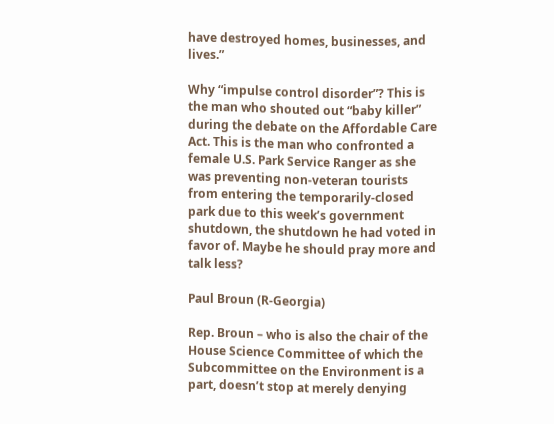have destroyed homes, businesses, and lives.”

Why “impulse control disorder”? This is the man who shouted out “baby killer” during the debate on the Affordable Care Act. This is the man who confronted a female U.S. Park Service Ranger as she was preventing non-veteran tourists from entering the temporarily-closed park due to this week’s government shutdown, the shutdown he had voted in favor of. Maybe he should pray more and talk less?

Paul Broun (R-Georgia)

Rep. Broun – who is also the chair of the House Science Committee of which the Subcommittee on the Environment is a part, doesn’t stop at merely denying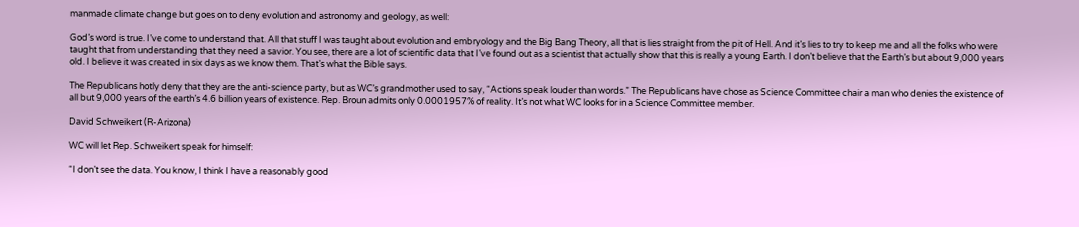manmade climate change but goes on to deny evolution and astronomy and geology, as well:

God’s word is true. I’ve come to understand that. All that stuff I was taught about evolution and embryology and the Big Bang Theory, all that is lies straight from the pit of Hell. And it’s lies to try to keep me and all the folks who were taught that from understanding that they need a savior. You see, there are a lot of scientific data that I’ve found out as a scientist that actually show that this is really a young Earth. I don’t believe that the Earth’s but about 9,000 years old. I believe it was created in six days as we know them. That’s what the Bible says.

The Republicans hotly deny that they are the anti-science party, but as WC’s grandmother used to say, “Actions speak louder than words.” The Republicans have chose as Science Committee chair a man who denies the existence of all but 9,000 years of the earth’s 4.6 billion years of existence. Rep. Broun admits only 0.0001957% of reality. It’s not what WC looks for in a Science Committee member.

David Schweikert (R-Arizona)

WC will let Rep. Schweikert speak for himself:

“I don’t see the data. You know, I think I have a reasonably good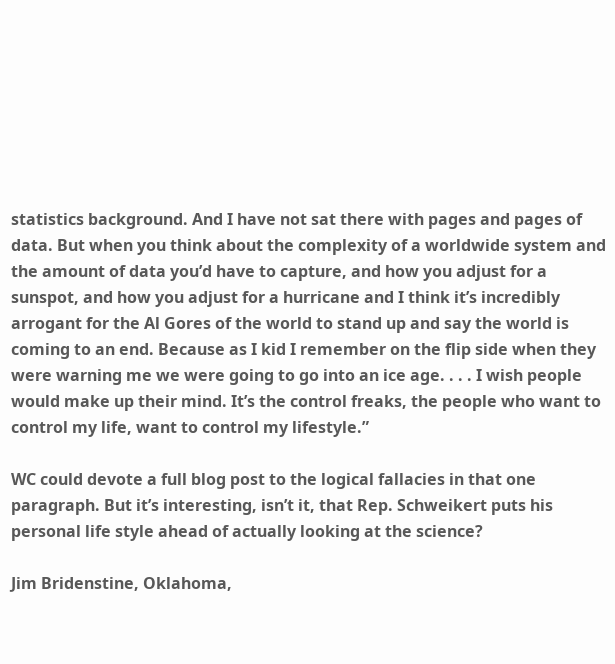statistics background. And I have not sat there with pages and pages of data. But when you think about the complexity of a worldwide system and the amount of data you’d have to capture, and how you adjust for a sunspot, and how you adjust for a hurricane and I think it’s incredibly arrogant for the Al Gores of the world to stand up and say the world is coming to an end. Because as I kid I remember on the flip side when they were warning me we were going to go into an ice age. . . . I wish people would make up their mind. It’s the control freaks, the people who want to control my life, want to control my lifestyle.”

WC could devote a full blog post to the logical fallacies in that one paragraph. But it’s interesting, isn’t it, that Rep. Schweikert puts his personal life style ahead of actually looking at the science?

Jim Bridenstine, Oklahoma,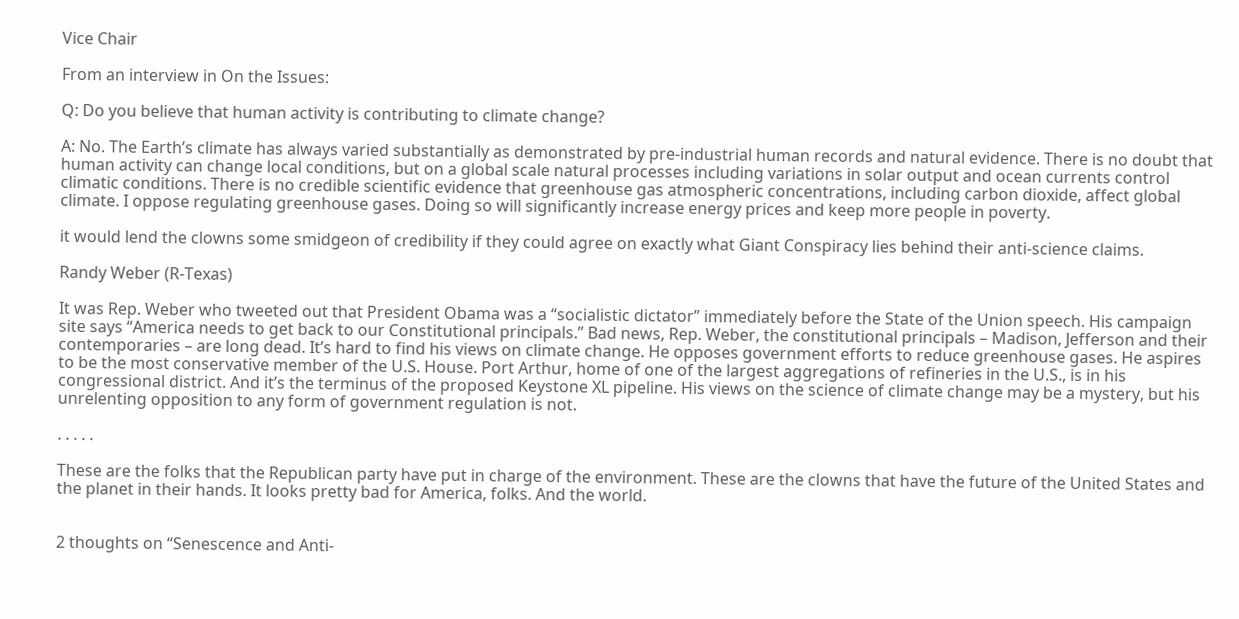Vice Chair

From an interview in On the Issues:

Q: Do you believe that human activity is contributing to climate change?

A: No. The Earth’s climate has always varied substantially as demonstrated by pre-industrial human records and natural evidence. There is no doubt that human activity can change local conditions, but on a global scale natural processes including variations in solar output and ocean currents control climatic conditions. There is no credible scientific evidence that greenhouse gas atmospheric concentrations, including carbon dioxide, affect global climate. I oppose regulating greenhouse gases. Doing so will significantly increase energy prices and keep more people in poverty.

it would lend the clowns some smidgeon of credibility if they could agree on exactly what Giant Conspiracy lies behind their anti-science claims.

Randy Weber (R-Texas)

It was Rep. Weber who tweeted out that President Obama was a “socialistic dictator” immediately before the State of the Union speech. His campaign site says “America needs to get back to our Constitutional principals.” Bad news, Rep. Weber, the constitutional principals – Madison, Jefferson and their contemporaries – are long dead. It’s hard to find his views on climate change. He opposes government efforts to reduce greenhouse gases. He aspires to be the most conservative member of the U.S. House. Port Arthur, home of one of the largest aggregations of refineries in the U.S., is in his congressional district. And it’s the terminus of the proposed Keystone XL pipeline. His views on the science of climate change may be a mystery, but his unrelenting opposition to any form of government regulation is not.

. . . . .

These are the folks that the Republican party have put in charge of the environment. These are the clowns that have the future of the United States and the planet in their hands. It looks pretty bad for America, folks. And the world.


2 thoughts on “Senescence and Anti-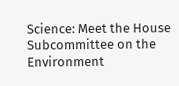Science: Meet the House Subcommittee on the Environment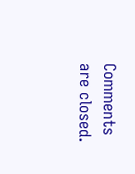Comments are closed.